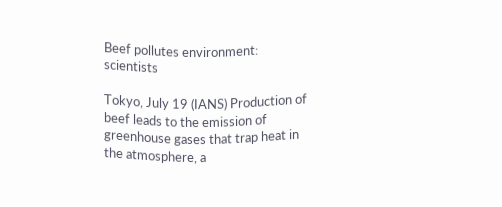Beef pollutes environment: scientists

Tokyo, July 19 (IANS) Production of beef leads to the emission of greenhouse gases that trap heat in the atmosphere, a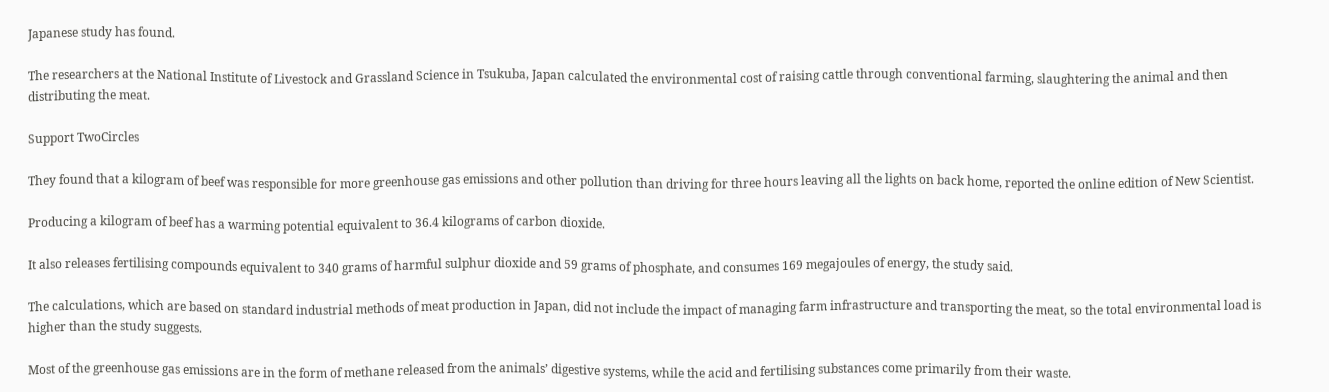Japanese study has found.

The researchers at the National Institute of Livestock and Grassland Science in Tsukuba, Japan calculated the environmental cost of raising cattle through conventional farming, slaughtering the animal and then distributing the meat.

Support TwoCircles

They found that a kilogram of beef was responsible for more greenhouse gas emissions and other pollution than driving for three hours leaving all the lights on back home, reported the online edition of New Scientist.

Producing a kilogram of beef has a warming potential equivalent to 36.4 kilograms of carbon dioxide.

It also releases fertilising compounds equivalent to 340 grams of harmful sulphur dioxide and 59 grams of phosphate, and consumes 169 megajoules of energy, the study said.

The calculations, which are based on standard industrial methods of meat production in Japan, did not include the impact of managing farm infrastructure and transporting the meat, so the total environmental load is higher than the study suggests.

Most of the greenhouse gas emissions are in the form of methane released from the animals’ digestive systems, while the acid and fertilising substances come primarily from their waste.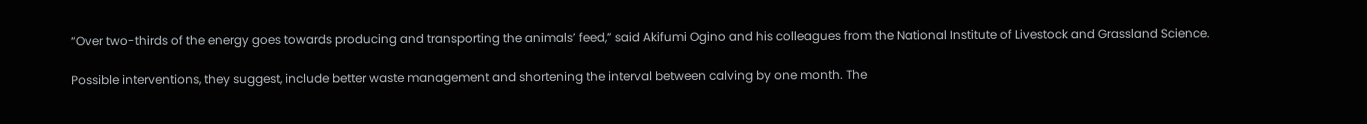“Over two-thirds of the energy goes towards producing and transporting the animals’ feed,” said Akifumi Ogino and his colleagues from the National Institute of Livestock and Grassland Science.

Possible interventions, they suggest, include better waste management and shortening the interval between calving by one month. The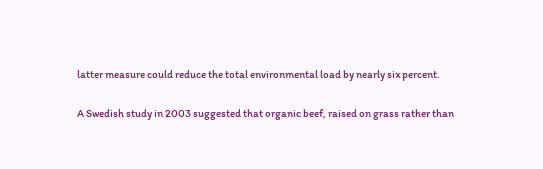latter measure could reduce the total environmental load by nearly six percent.

A Swedish study in 2003 suggested that organic beef, raised on grass rather than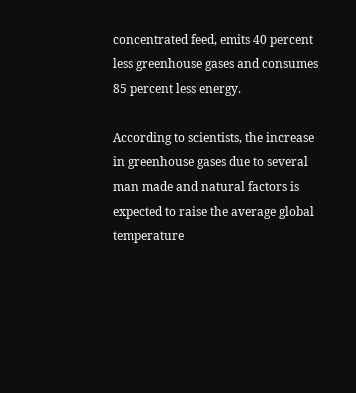concentrated feed, emits 40 percent less greenhouse gases and consumes 85 percent less energy.

According to scientists, the increase in greenhouse gases due to several man made and natural factors is expected to raise the average global temperature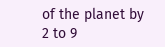of the planet by 2 to 9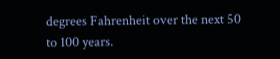degrees Fahrenheit over the next 50 to 100 years.